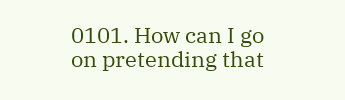0101. How can I go on pretending that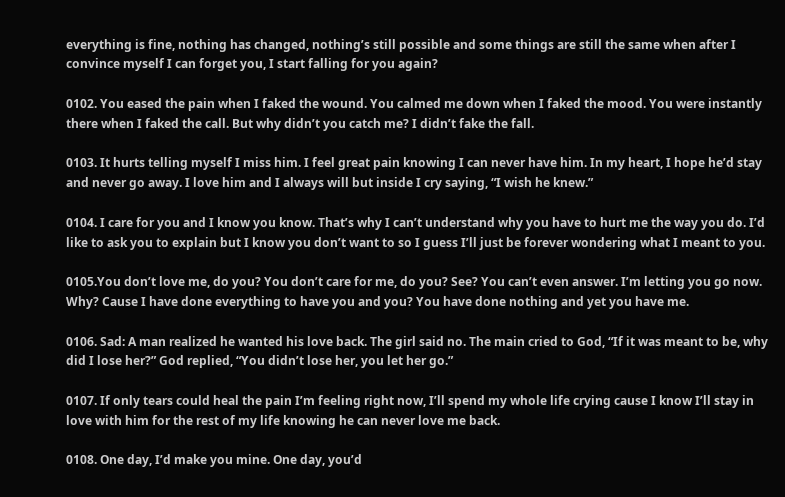everything is fine, nothing has changed, nothing’s still possible and some things are still the same when after I convince myself I can forget you, I start falling for you again?

0102. You eased the pain when I faked the wound. You calmed me down when I faked the mood. You were instantly there when I faked the call. But why didn’t you catch me? I didn’t fake the fall.

0103. It hurts telling myself I miss him. I feel great pain knowing I can never have him. In my heart, I hope he’d stay and never go away. I love him and I always will but inside I cry saying, “I wish he knew.”

0104. I care for you and I know you know. That’s why I can’t understand why you have to hurt me the way you do. I’d like to ask you to explain but I know you don’t want to so I guess I’ll just be forever wondering what I meant to you.

0105.You don’t love me, do you? You don’t care for me, do you? See? You can’t even answer. I’m letting you go now. Why? Cause I have done everything to have you and you? You have done nothing and yet you have me.

0106. Sad: A man realized he wanted his love back. The girl said no. The main cried to God, “If it was meant to be, why did I lose her?” God replied, “You didn’t lose her, you let her go.”

0107. If only tears could heal the pain I’m feeling right now, I’ll spend my whole life crying cause I know I’ll stay in love with him for the rest of my life knowing he can never love me back.

0108. One day, I’d make you mine. One day, you’d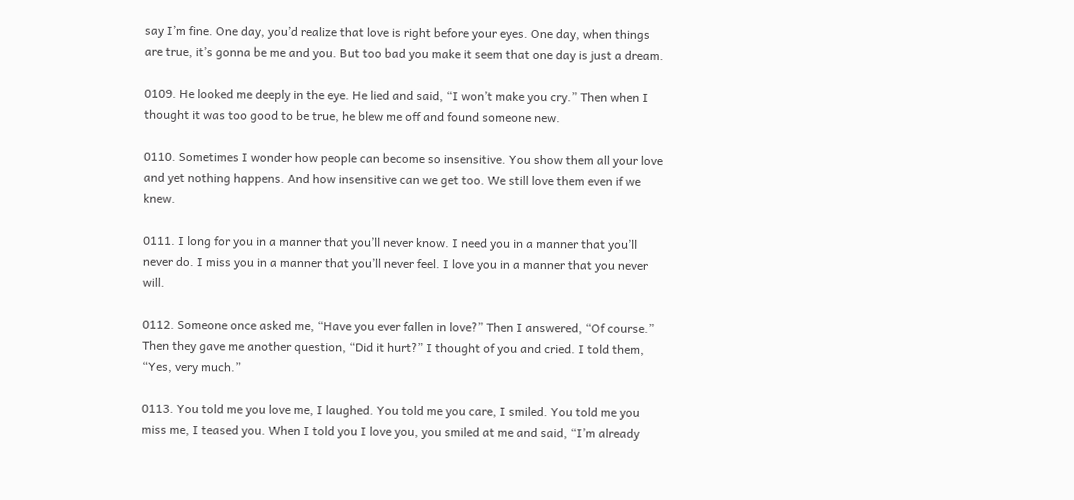say I’m fine. One day, you’d realize that love is right before your eyes. One day, when things are true, it’s gonna be me and you. But too bad you make it seem that one day is just a dream.

0109. He looked me deeply in the eye. He lied and said, “I won’t make you cry.” Then when I thought it was too good to be true, he blew me off and found someone new.

0110. Sometimes I wonder how people can become so insensitive. You show them all your love and yet nothing happens. And how insensitive can we get too. We still love them even if we knew.

0111. I long for you in a manner that you’ll never know. I need you in a manner that you’ll never do. I miss you in a manner that you’ll never feel. I love you in a manner that you never will.

0112. Someone once asked me, “Have you ever fallen in love?” Then I answered, “Of course.” Then they gave me another question, “Did it hurt?” I thought of you and cried. I told them, “Yes, very much.”

0113. You told me you love me, I laughed. You told me you care, I smiled. You told me you miss me, I teased you. When I told you I love you, you smiled at me and said, “I’m already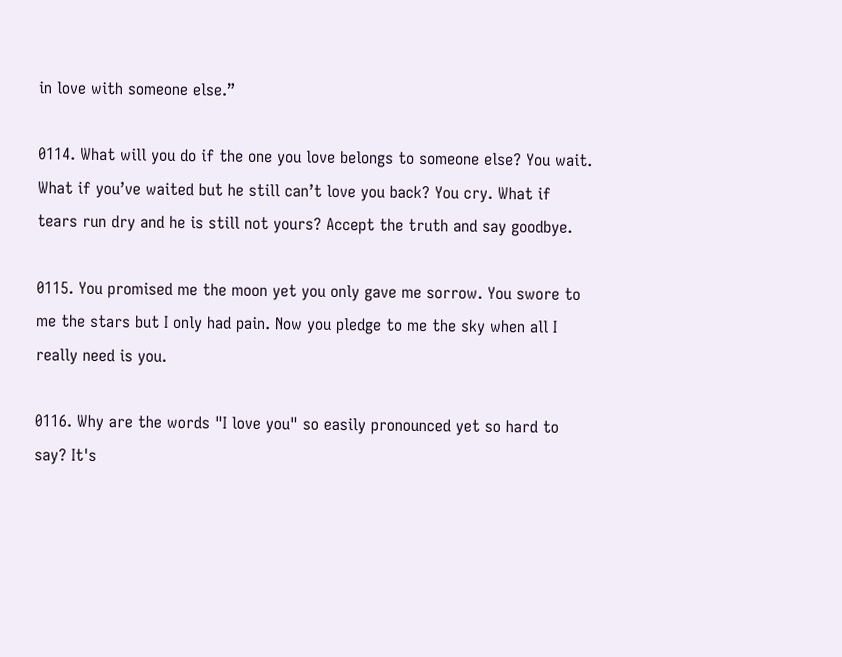in love with someone else.”

0114. What will you do if the one you love belongs to someone else? You wait. What if you’ve waited but he still can’t love you back? You cry. What if tears run dry and he is still not yours? Accept the truth and say goodbye.

0115. You promised me the moon yet you only gave me sorrow. You swore to me the stars but I only had pain. Now you pledge to me the sky when all I really need is you.

0116. Why are the words "I love you" so easily pronounced yet so hard to say? It's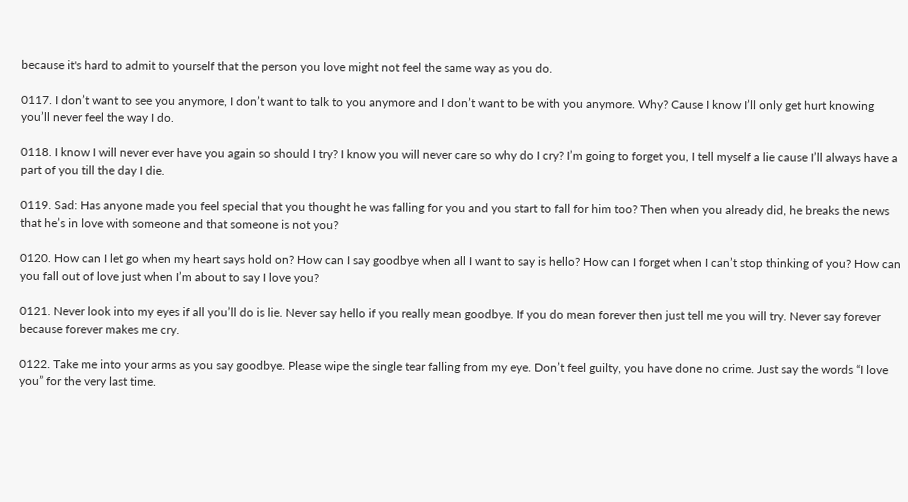because it's hard to admit to yourself that the person you love might not feel the same way as you do.

0117. I don’t want to see you anymore, I don’t want to talk to you anymore and I don’t want to be with you anymore. Why? Cause I know I’ll only get hurt knowing you’ll never feel the way I do.

0118. I know I will never ever have you again so should I try? I know you will never care so why do I cry? I’m going to forget you, I tell myself a lie cause I’ll always have a part of you till the day I die.

0119. Sad: Has anyone made you feel special that you thought he was falling for you and you start to fall for him too? Then when you already did, he breaks the news that he’s in love with someone and that someone is not you?

0120. How can I let go when my heart says hold on? How can I say goodbye when all I want to say is hello? How can I forget when I can’t stop thinking of you? How can you fall out of love just when I’m about to say I love you?

0121. Never look into my eyes if all you’ll do is lie. Never say hello if you really mean goodbye. If you do mean forever then just tell me you will try. Never say forever because forever makes me cry.

0122. Take me into your arms as you say goodbye. Please wipe the single tear falling from my eye. Don’t feel guilty, you have done no crime. Just say the words “I love you” for the very last time.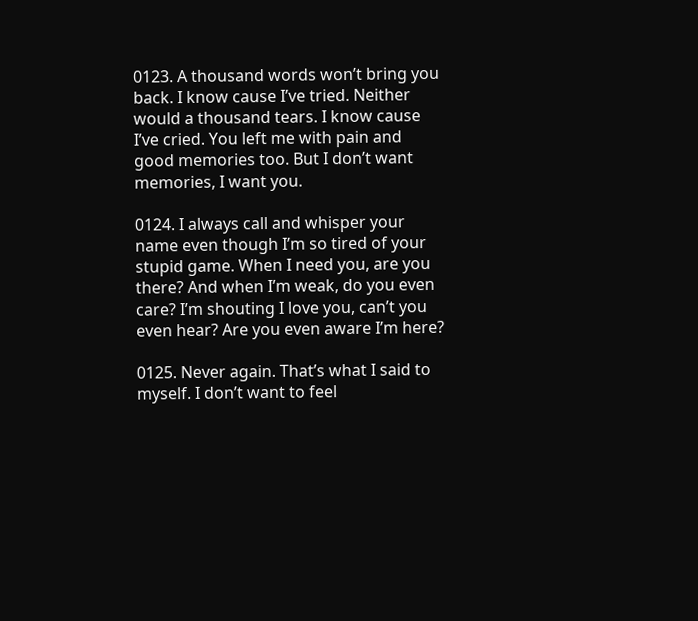0123. A thousand words won’t bring you back. I know cause I’ve tried. Neither would a thousand tears. I know cause I’ve cried. You left me with pain and good memories too. But I don’t want memories, I want you.

0124. I always call and whisper your name even though I’m so tired of your stupid game. When I need you, are you there? And when I’m weak, do you even care? I’m shouting I love you, can’t you even hear? Are you even aware I’m here?

0125. Never again. That’s what I said to myself. I don’t want to feel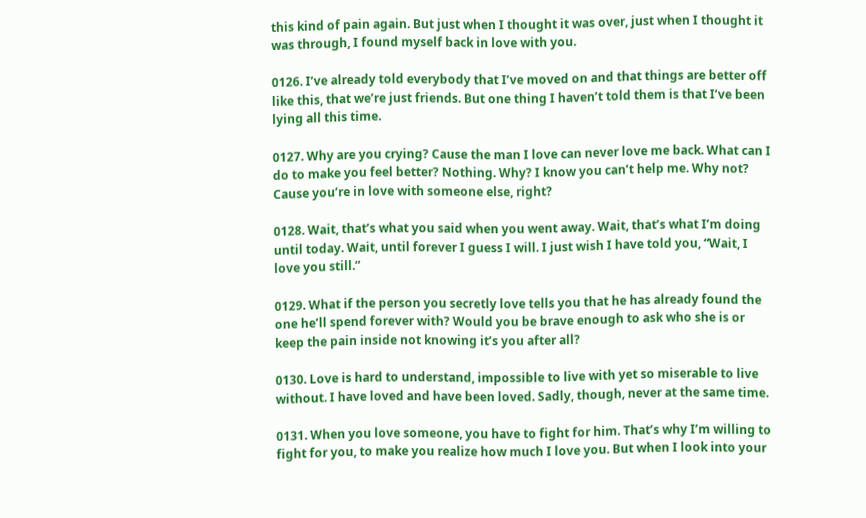this kind of pain again. But just when I thought it was over, just when I thought it was through, I found myself back in love with you.

0126. I’ve already told everybody that I’ve moved on and that things are better off like this, that we’re just friends. But one thing I haven’t told them is that I’ve been lying all this time.

0127. Why are you crying? Cause the man I love can never love me back. What can I do to make you feel better? Nothing. Why? I know you can’t help me. Why not? Cause you’re in love with someone else, right?

0128. Wait, that’s what you said when you went away. Wait, that’s what I’m doing until today. Wait, until forever I guess I will. I just wish I have told you, “Wait, I love you still.”

0129. What if the person you secretly love tells you that he has already found the one he’ll spend forever with? Would you be brave enough to ask who she is or keep the pain inside not knowing it’s you after all?

0130. Love is hard to understand, impossible to live with yet so miserable to live without. I have loved and have been loved. Sadly, though, never at the same time.

0131. When you love someone, you have to fight for him. That’s why I’m willing to fight for you, to make you realize how much I love you. But when I look into your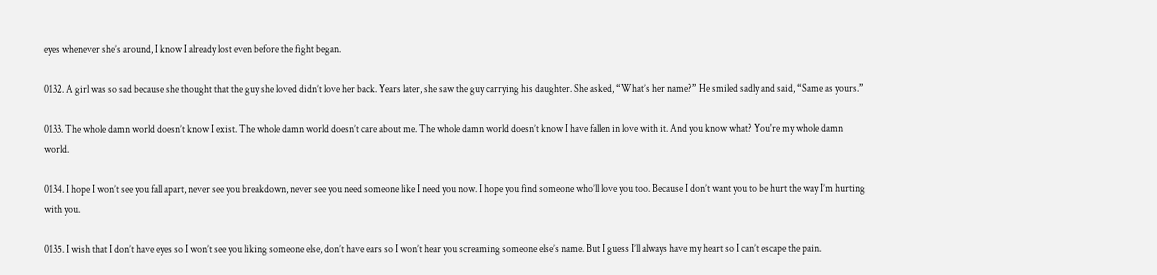eyes whenever she’s around, I know I already lost even before the fight began.

0132. A girl was so sad because she thought that the guy she loved didn’t love her back. Years later, she saw the guy carrying his daughter. She asked, “What’s her name?” He smiled sadly and said, “Same as yours.”

0133. The whole damn world doesn’t know I exist. The whole damn world doesn’t care about me. The whole damn world doesn’t know I have fallen in love with it. And you know what? You're my whole damn world.

0134. I hope I won’t see you fall apart, never see you breakdown, never see you need someone like I need you now. I hope you find someone who’ll love you too. Because I don’t want you to be hurt the way I’m hurting with you.

0135. I wish that I don’t have eyes so I won’t see you liking someone else, don’t have ears so I won’t hear you screaming someone else’s name. But I guess I’ll always have my heart so I can’t escape the pain.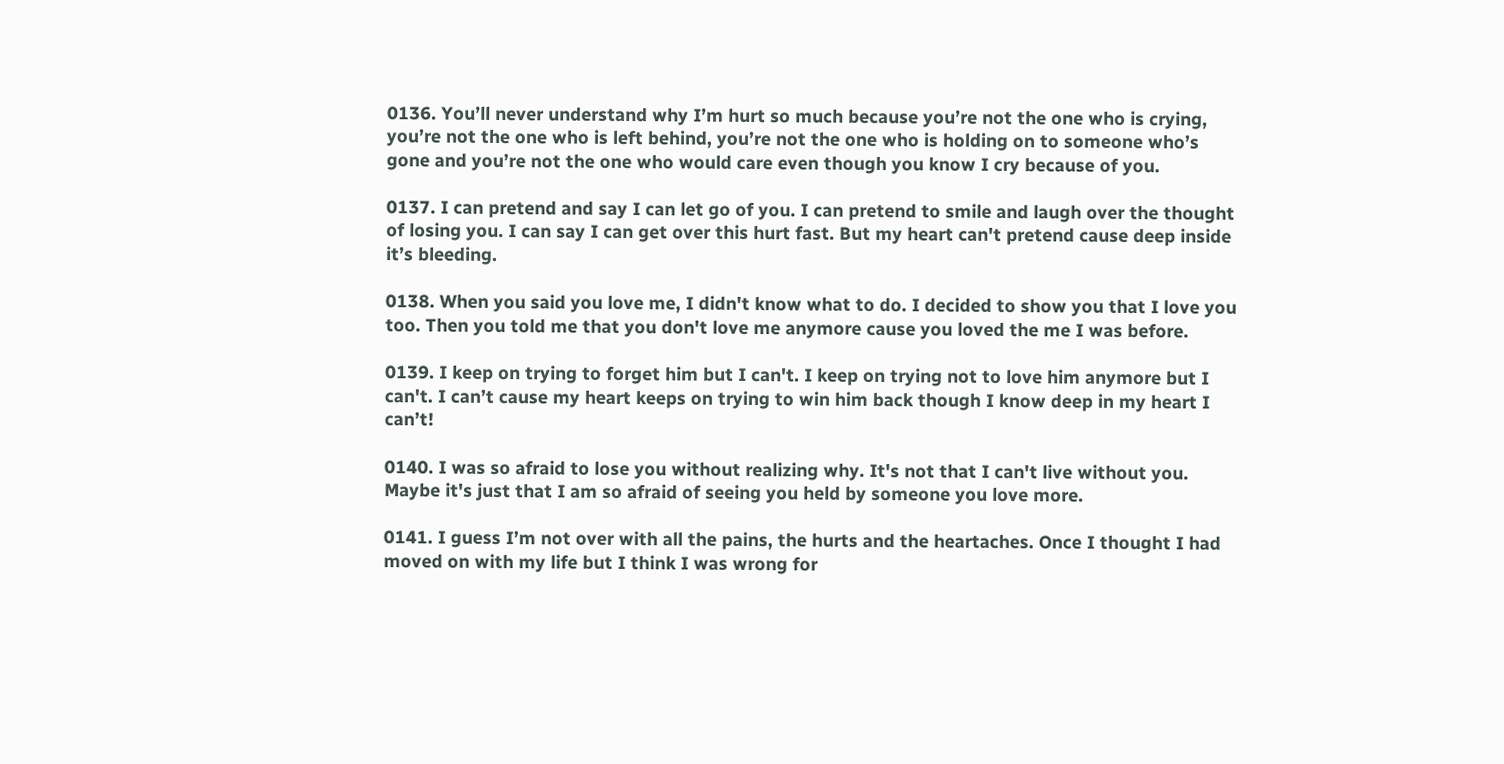0136. You’ll never understand why I’m hurt so much because you’re not the one who is crying, you’re not the one who is left behind, you’re not the one who is holding on to someone who’s gone and you’re not the one who would care even though you know I cry because of you.

0137. I can pretend and say I can let go of you. I can pretend to smile and laugh over the thought of losing you. I can say I can get over this hurt fast. But my heart can't pretend cause deep inside it’s bleeding.

0138. When you said you love me, I didn't know what to do. I decided to show you that I love you too. Then you told me that you don't love me anymore cause you loved the me I was before.

0139. I keep on trying to forget him but I can't. I keep on trying not to love him anymore but I can't. I can’t cause my heart keeps on trying to win him back though I know deep in my heart I can’t!

0140. I was so afraid to lose you without realizing why. It's not that I can't live without you. Maybe it's just that I am so afraid of seeing you held by someone you love more.

0141. I guess I’m not over with all the pains, the hurts and the heartaches. Once I thought I had moved on with my life but I think I was wrong for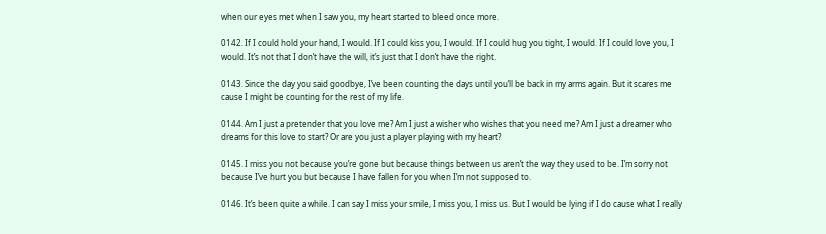when our eyes met when I saw you, my heart started to bleed once more.

0142. If I could hold your hand, I would. If I could kiss you, I would. If I could hug you tight, I would. If I could love you, I would. It’s not that I don’t have the will, it’s just that I don’t have the right.

0143. Since the day you said goodbye, I’ve been counting the days until you’ll be back in my arms again. But it scares me cause I might be counting for the rest of my life.

0144. Am I just a pretender that you love me? Am I just a wisher who wishes that you need me? Am I just a dreamer who dreams for this love to start? Or are you just a player playing with my heart?

0145. I miss you not because you’re gone but because things between us aren’t the way they used to be. I’m sorry not because I’ve hurt you but because I have fallen for you when I’m not supposed to.

0146. It’s been quite a while. I can say I miss your smile, I miss you, I miss us. But I would be lying if I do cause what I really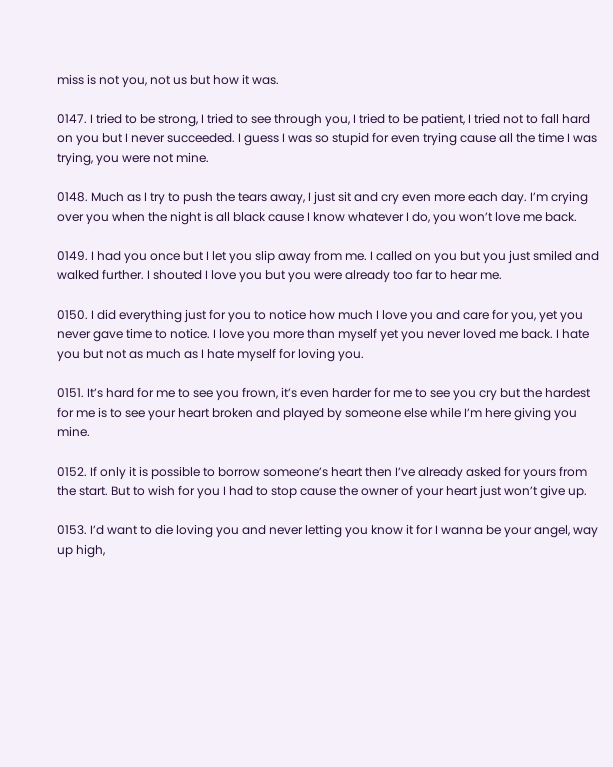miss is not you, not us but how it was.

0147. I tried to be strong, I tried to see through you, I tried to be patient, I tried not to fall hard on you but I never succeeded. I guess I was so stupid for even trying cause all the time I was trying, you were not mine.

0148. Much as I try to push the tears away, I just sit and cry even more each day. I’m crying over you when the night is all black cause I know whatever I do, you won’t love me back.

0149. I had you once but I let you slip away from me. I called on you but you just smiled and walked further. I shouted I love you but you were already too far to hear me.

0150. I did everything just for you to notice how much I love you and care for you, yet you never gave time to notice. I love you more than myself yet you never loved me back. I hate you but not as much as I hate myself for loving you.

0151. It’s hard for me to see you frown, it’s even harder for me to see you cry but the hardest for me is to see your heart broken and played by someone else while I’m here giving you mine.

0152. If only it is possible to borrow someone’s heart then I’ve already asked for yours from the start. But to wish for you I had to stop cause the owner of your heart just won’t give up.

0153. I’d want to die loving you and never letting you know it for I wanna be your angel, way up high,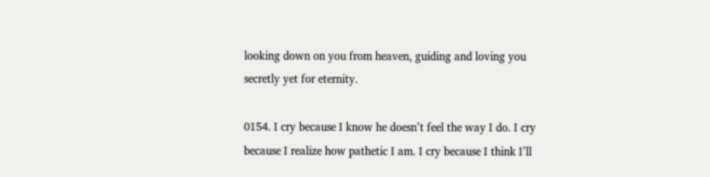looking down on you from heaven, guiding and loving you secretly yet for eternity.

0154. I cry because I know he doesn’t feel the way I do. I cry because I realize how pathetic I am. I cry because I think I’ll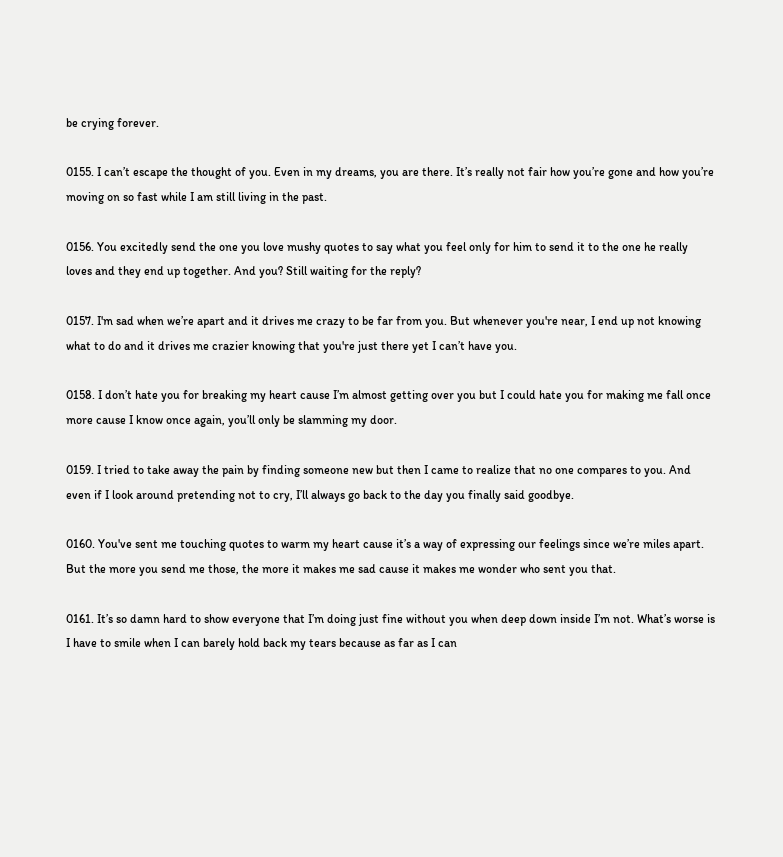be crying forever.

0155. I can’t escape the thought of you. Even in my dreams, you are there. It’s really not fair how you’re gone and how you’re moving on so fast while I am still living in the past.

0156. You excitedly send the one you love mushy quotes to say what you feel only for him to send it to the one he really loves and they end up together. And you? Still waiting for the reply?

0157. I'm sad when we’re apart and it drives me crazy to be far from you. But whenever you're near, I end up not knowing what to do and it drives me crazier knowing that you're just there yet I can’t have you.

0158. I don’t hate you for breaking my heart cause I’m almost getting over you but I could hate you for making me fall once more cause I know once again, you’ll only be slamming my door.

0159. I tried to take away the pain by finding someone new but then I came to realize that no one compares to you. And even if I look around pretending not to cry, I’ll always go back to the day you finally said goodbye.

0160. You've sent me touching quotes to warm my heart cause it’s a way of expressing our feelings since we’re miles apart. But the more you send me those, the more it makes me sad cause it makes me wonder who sent you that.

0161. It’s so damn hard to show everyone that I’m doing just fine without you when deep down inside I’m not. What’s worse is I have to smile when I can barely hold back my tears because as far as I can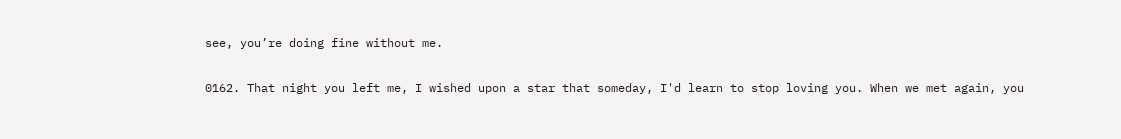see, you’re doing fine without me.

0162. That night you left me, I wished upon a star that someday, I'd learn to stop loving you. When we met again, you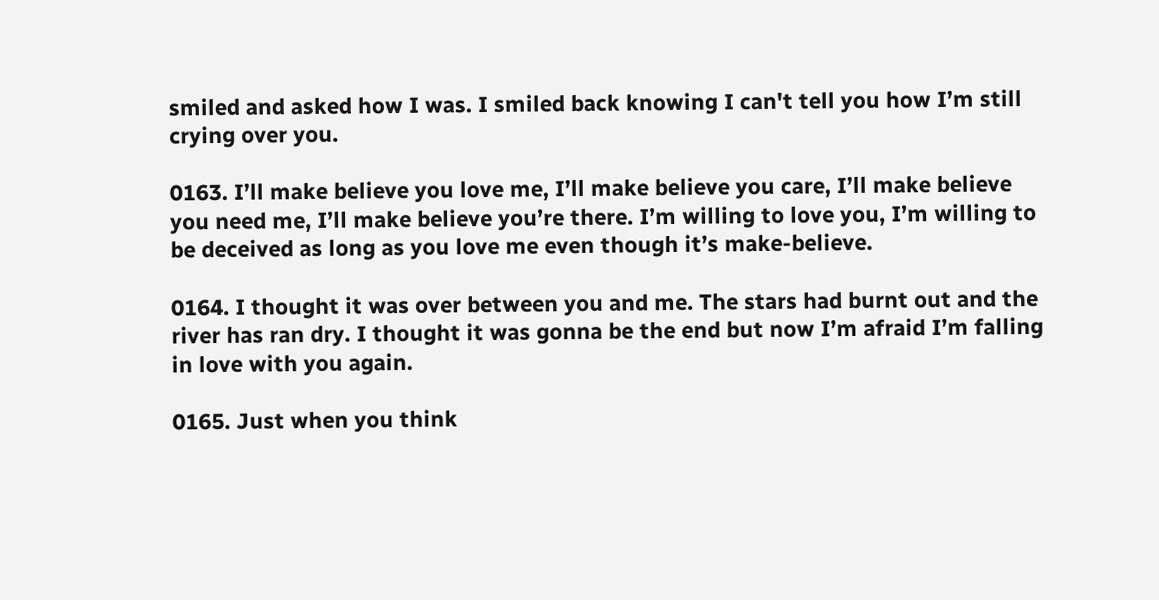smiled and asked how I was. I smiled back knowing I can't tell you how I’m still crying over you.

0163. I’ll make believe you love me, I’ll make believe you care, I’ll make believe you need me, I’ll make believe you’re there. I’m willing to love you, I’m willing to be deceived as long as you love me even though it’s make-believe.

0164. I thought it was over between you and me. The stars had burnt out and the river has ran dry. I thought it was gonna be the end but now I’m afraid I’m falling in love with you again.

0165. Just when you think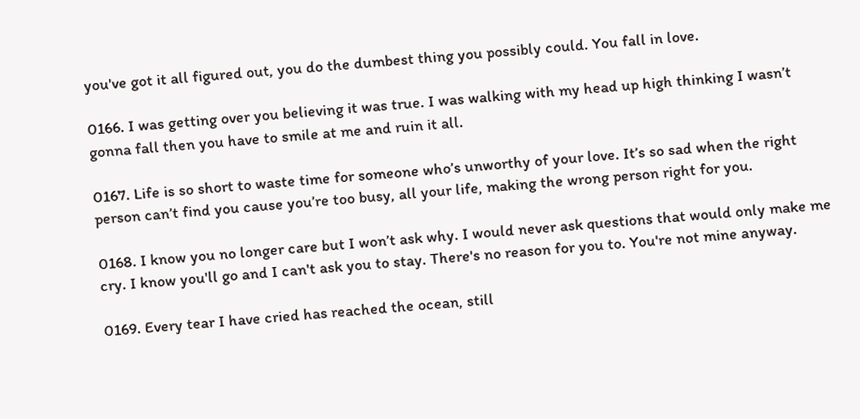you've got it all figured out, you do the dumbest thing you possibly could. You fall in love.

0166. I was getting over you believing it was true. I was walking with my head up high thinking I wasn’t gonna fall then you have to smile at me and ruin it all.

0167. Life is so short to waste time for someone who’s unworthy of your love. It’s so sad when the right person can’t find you cause you’re too busy, all your life, making the wrong person right for you.

0168. I know you no longer care but I won’t ask why. I would never ask questions that would only make me cry. I know you'll go and I can't ask you to stay. There's no reason for you to. You're not mine anyway.

0169. Every tear I have cried has reached the ocean, still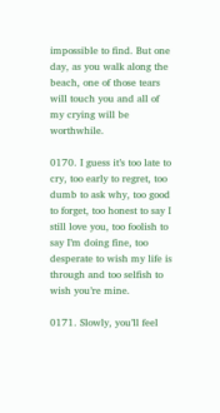impossible to find. But one day, as you walk along the beach, one of those tears will touch you and all of my crying will be worthwhile.

0170. I guess it’s too late to cry, too early to regret, too dumb to ask why, too good to forget, too honest to say I still love you, too foolish to say I’m doing fine, too desperate to wish my life is through and too selfish to wish you’re mine.

0171. Slowly, you’ll feel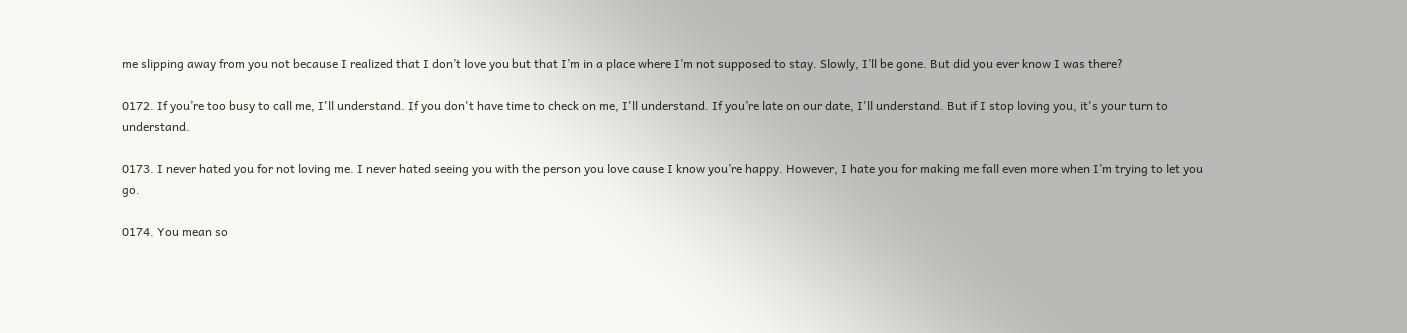me slipping away from you not because I realized that I don’t love you but that I’m in a place where I’m not supposed to stay. Slowly, I’ll be gone. But did you ever know I was there?

0172. If you’re too busy to call me, I'll understand. If you don't have time to check on me, I'll understand. If you’re late on our date, I'll understand. But if I stop loving you, it's your turn to understand.

0173. I never hated you for not loving me. I never hated seeing you with the person you love cause I know you’re happy. However, I hate you for making me fall even more when I’m trying to let you go.

0174. You mean so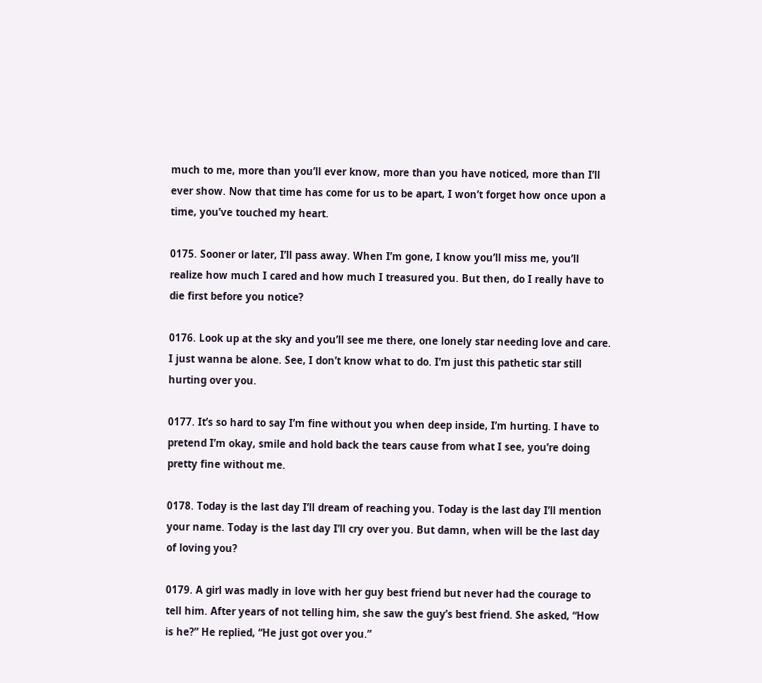much to me, more than you’ll ever know, more than you have noticed, more than I’ll ever show. Now that time has come for us to be apart, I won’t forget how once upon a time, you’ve touched my heart.

0175. Sooner or later, I’ll pass away. When I’m gone, I know you’ll miss me, you’ll realize how much I cared and how much I treasured you. But then, do I really have to die first before you notice?

0176. Look up at the sky and you’ll see me there, one lonely star needing love and care. I just wanna be alone. See, I don’t know what to do. I’m just this pathetic star still hurting over you.

0177. It’s so hard to say I’m fine without you when deep inside, I’m hurting. I have to pretend I’m okay, smile and hold back the tears cause from what I see, you’re doing pretty fine without me.

0178. Today is the last day I’ll dream of reaching you. Today is the last day I’ll mention your name. Today is the last day I’ll cry over you. But damn, when will be the last day of loving you?

0179. A girl was madly in love with her guy best friend but never had the courage to tell him. After years of not telling him, she saw the guy’s best friend. She asked, “How is he?” He replied, “He just got over you.”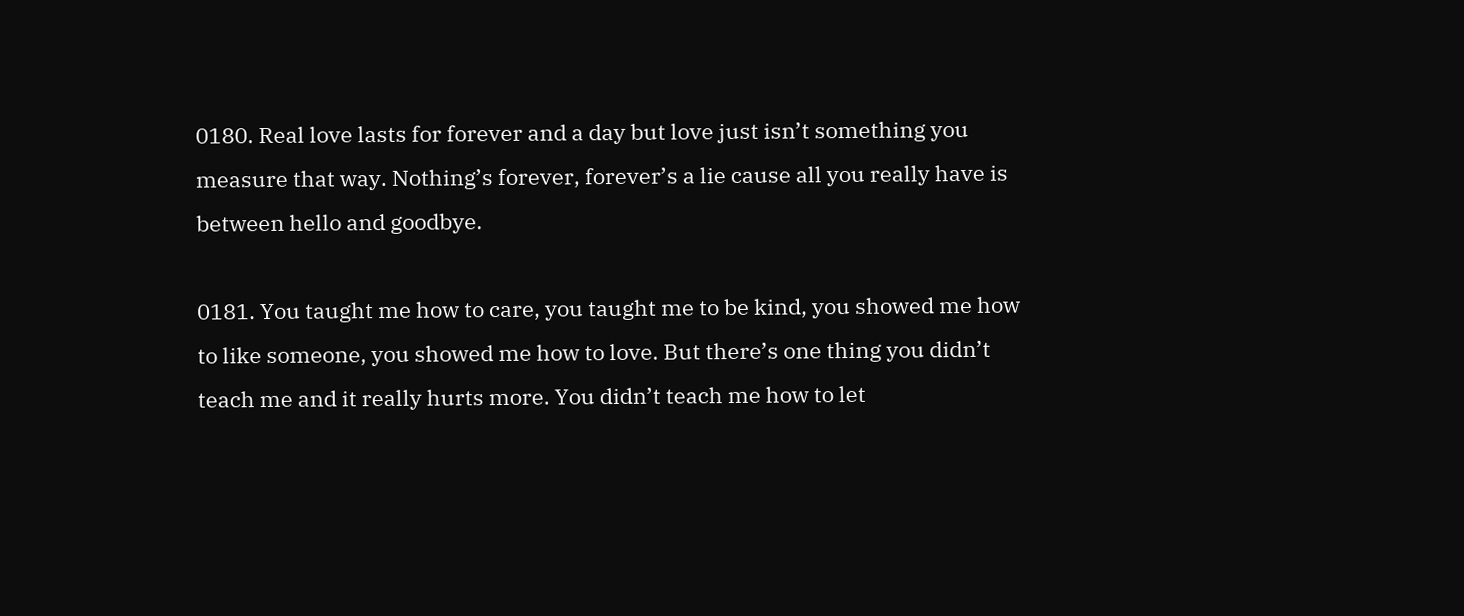0180. Real love lasts for forever and a day but love just isn’t something you measure that way. Nothing’s forever, forever’s a lie cause all you really have is between hello and goodbye.

0181. You taught me how to care, you taught me to be kind, you showed me how to like someone, you showed me how to love. But there’s one thing you didn’t teach me and it really hurts more. You didn’t teach me how to let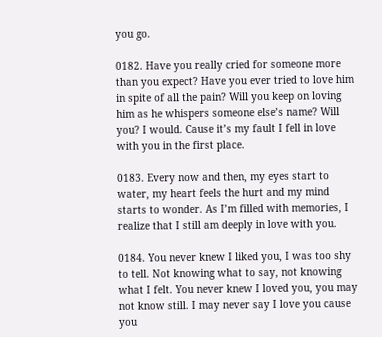you go.

0182. Have you really cried for someone more than you expect? Have you ever tried to love him in spite of all the pain? Will you keep on loving him as he whispers someone else’s name? Will you? I would. Cause it’s my fault I fell in love with you in the first place.

0183. Every now and then, my eyes start to water, my heart feels the hurt and my mind starts to wonder. As I’m filled with memories, I realize that I still am deeply in love with you.

0184. You never knew I liked you, I was too shy to tell. Not knowing what to say, not knowing what I felt. You never knew I loved you, you may not know still. I may never say I love you cause you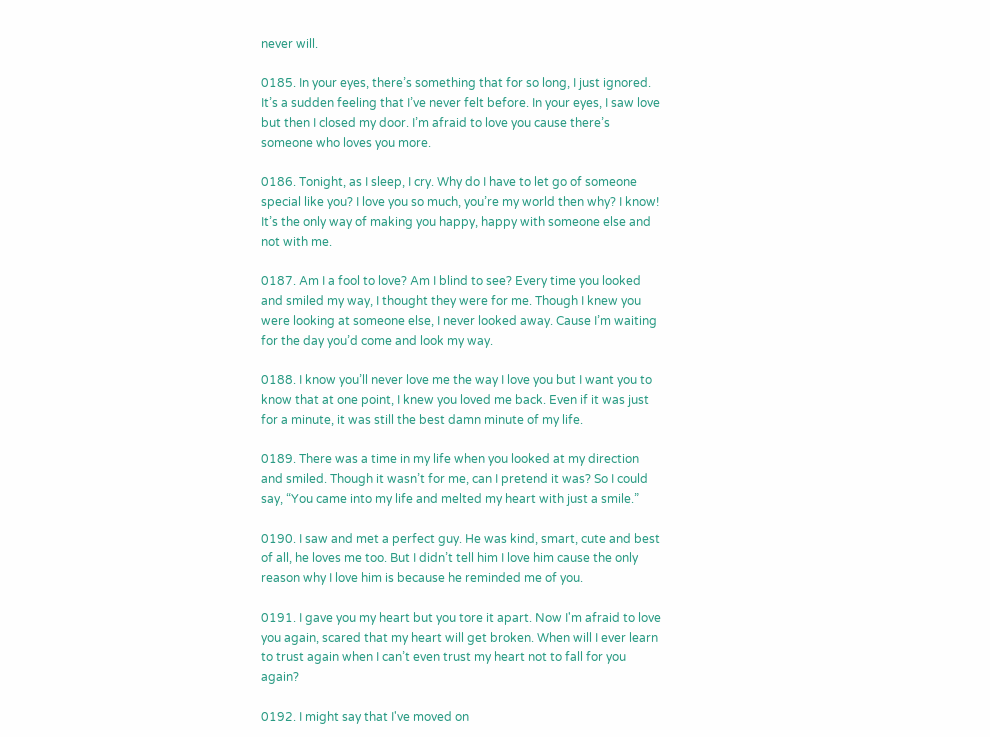never will.

0185. In your eyes, there’s something that for so long, I just ignored. It’s a sudden feeling that I’ve never felt before. In your eyes, I saw love but then I closed my door. I’m afraid to love you cause there’s someone who loves you more.

0186. Tonight, as I sleep, I cry. Why do I have to let go of someone special like you? I love you so much, you’re my world then why? I know! It’s the only way of making you happy, happy with someone else and not with me.

0187. Am I a fool to love? Am I blind to see? Every time you looked and smiled my way, I thought they were for me. Though I knew you were looking at someone else, I never looked away. Cause I’m waiting for the day you’d come and look my way.

0188. I know you’ll never love me the way I love you but I want you to know that at one point, I knew you loved me back. Even if it was just for a minute, it was still the best damn minute of my life.

0189. There was a time in my life when you looked at my direction and smiled. Though it wasn’t for me, can I pretend it was? So I could say, “You came into my life and melted my heart with just a smile.”

0190. I saw and met a perfect guy. He was kind, smart, cute and best of all, he loves me too. But I didn’t tell him I love him cause the only reason why I love him is because he reminded me of you.

0191. I gave you my heart but you tore it apart. Now I'm afraid to love you again, scared that my heart will get broken. When will I ever learn to trust again when I can’t even trust my heart not to fall for you again?

0192. I might say that I've moved on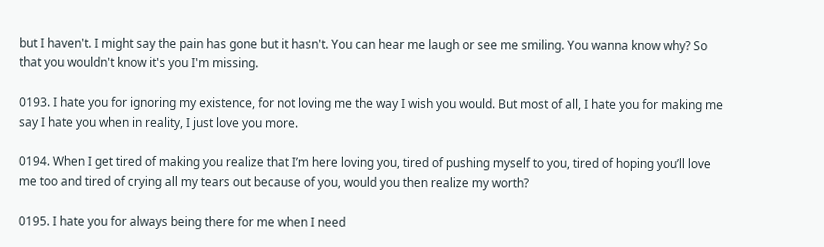but I haven't. I might say the pain has gone but it hasn't. You can hear me laugh or see me smiling. You wanna know why? So that you wouldn't know it's you I'm missing.

0193. I hate you for ignoring my existence, for not loving me the way I wish you would. But most of all, I hate you for making me say I hate you when in reality, I just love you more.

0194. When I get tired of making you realize that I’m here loving you, tired of pushing myself to you, tired of hoping you’ll love me too and tired of crying all my tears out because of you, would you then realize my worth?

0195. I hate you for always being there for me when I need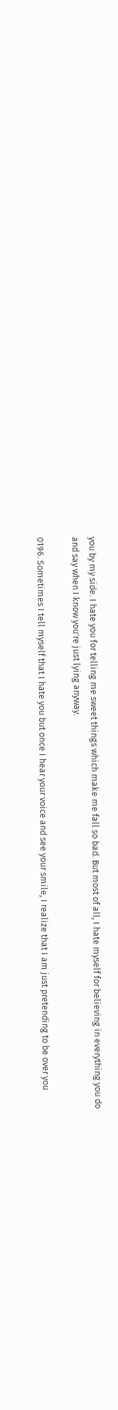you by my side. I hate you for telling me sweet things which make me fall so bad. But most of all, I hate myself for believing in everything you do and say when I know you're just lying anyway.

0196. Sometimes I tell myself that I hate you but once I hear your voice and see your smile, I realize that I am just pretending to be over you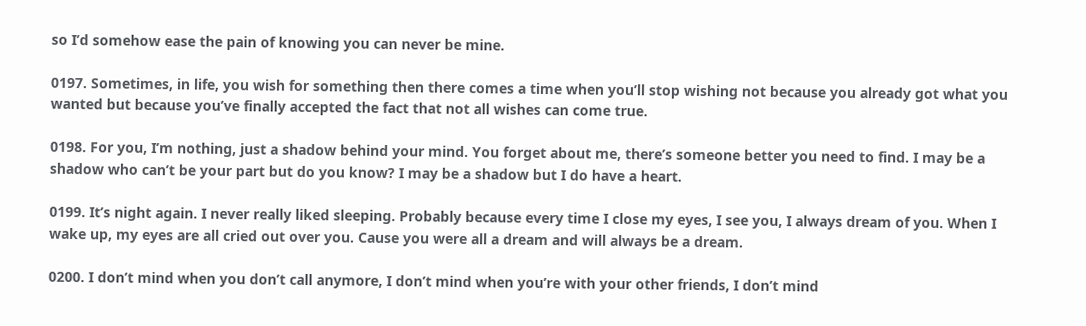so I’d somehow ease the pain of knowing you can never be mine.

0197. Sometimes, in life, you wish for something then there comes a time when you’ll stop wishing not because you already got what you wanted but because you’ve finally accepted the fact that not all wishes can come true.

0198. For you, I’m nothing, just a shadow behind your mind. You forget about me, there’s someone better you need to find. I may be a shadow who can’t be your part but do you know? I may be a shadow but I do have a heart.

0199. It’s night again. I never really liked sleeping. Probably because every time I close my eyes, I see you, I always dream of you. When I wake up, my eyes are all cried out over you. Cause you were all a dream and will always be a dream.

0200. I don’t mind when you don’t call anymore, I don’t mind when you’re with your other friends, I don’t mind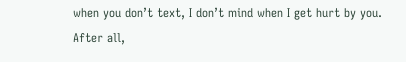when you don’t text, I don’t mind when I get hurt by you. After all,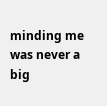minding me was never a big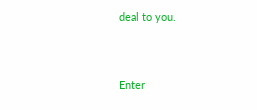deal to you.


Enter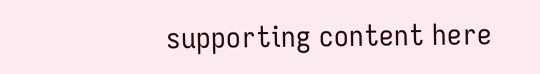supporting content here